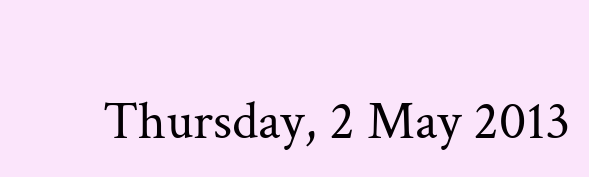Thursday, 2 May 2013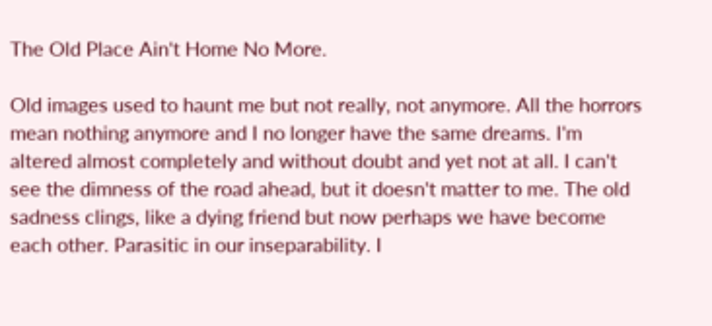The Old Place Ain't Home No More.

Old images used to haunt me but not really, not anymore. All the horrors mean nothing anymore and I no longer have the same dreams. I'm altered almost completely and without doubt and yet not at all. I can't see the dimness of the road ahead, but it doesn't matter to me. The old sadness clings, like a dying friend but now perhaps we have become each other. Parasitic in our inseparability. I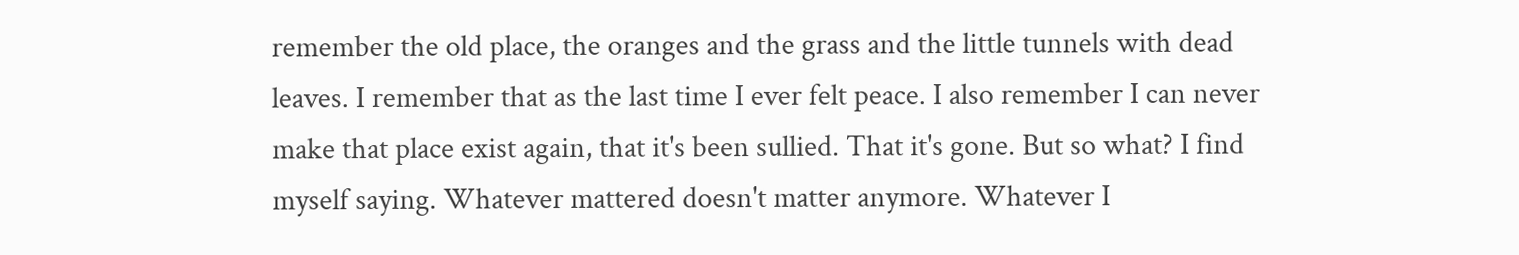remember the old place, the oranges and the grass and the little tunnels with dead leaves. I remember that as the last time I ever felt peace. I also remember I can never make that place exist again, that it's been sullied. That it's gone. But so what? I find myself saying. Whatever mattered doesn't matter anymore. Whatever I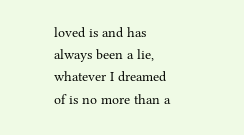loved is and has always been a lie, whatever I dreamed of is no more than a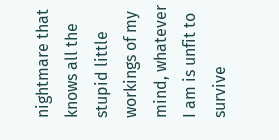nightmare that knows all the stupid little workings of my mind, whatever I am is unfit to survive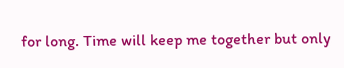for long. Time will keep me together but only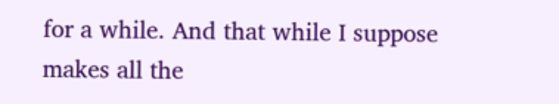for a while. And that while I suppose makes all the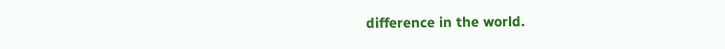difference in the world.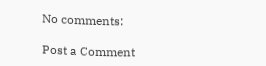No comments:

Post a Comment